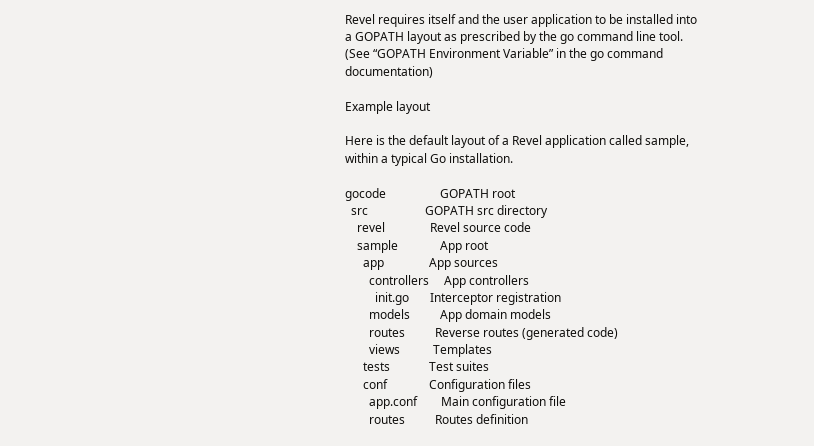Revel requires itself and the user application to be installed into a GOPATH layout as prescribed by the go command line tool. (See “GOPATH Environment Variable” in the go command documentation)

Example layout

Here is the default layout of a Revel application called sample, within a typical Go installation.

gocode                  GOPATH root
  src                   GOPATH src directory
    revel               Revel source code
    sample              App root
      app               App sources
        controllers     App controllers
          init.go       Interceptor registration
        models          App domain models
        routes          Reverse routes (generated code)
        views           Templates
      tests             Test suites
      conf              Configuration files
        app.conf        Main configuration file
        routes          Routes definition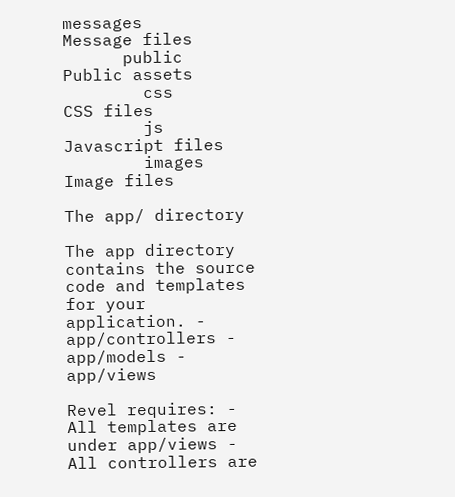messages          Message files
      public            Public assets
        css             CSS files
        js              Javascript files
        images          Image files

The app/ directory

The app directory contains the source code and templates for your application. - app/controllers - app/models - app/views

Revel requires: - All templates are under app/views - All controllers are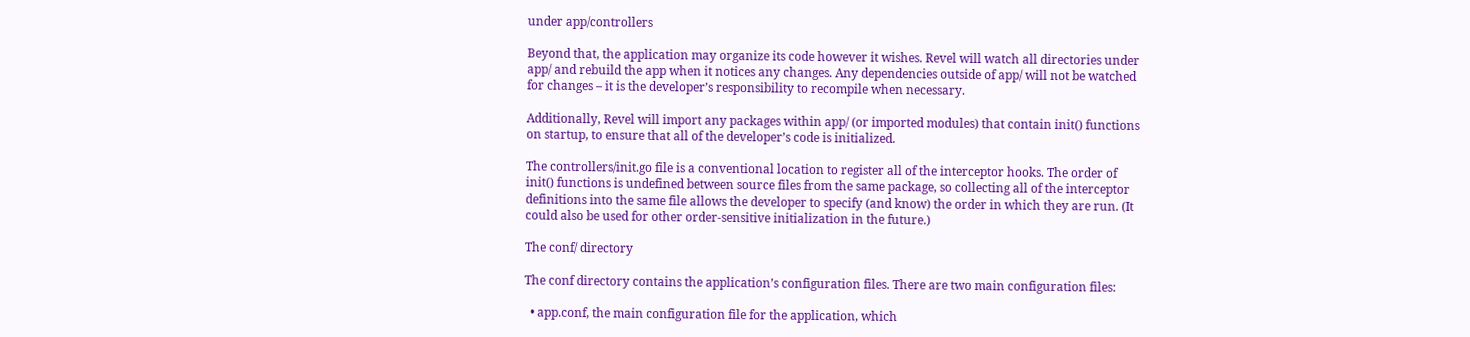under app/controllers

Beyond that, the application may organize its code however it wishes. Revel will watch all directories under app/ and rebuild the app when it notices any changes. Any dependencies outside of app/ will not be watched for changes – it is the developer’s responsibility to recompile when necessary.

Additionally, Revel will import any packages within app/ (or imported modules) that contain init() functions on startup, to ensure that all of the developer’s code is initialized.

The controllers/init.go file is a conventional location to register all of the interceptor hooks. The order of init() functions is undefined between source files from the same package, so collecting all of the interceptor definitions into the same file allows the developer to specify (and know) the order in which they are run. (It could also be used for other order-sensitive initialization in the future.)

The conf/ directory

The conf directory contains the application’s configuration files. There are two main configuration files:

  • app.conf, the main configuration file for the application, which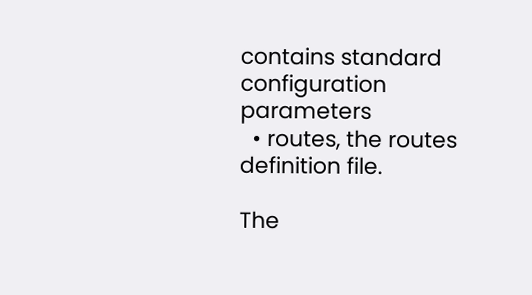contains standard configuration parameters
  • routes, the routes definition file.

The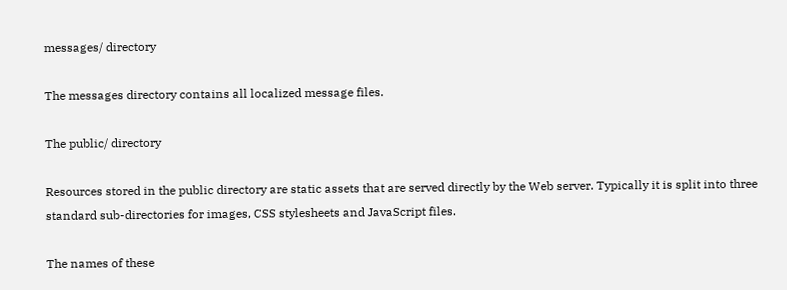messages/ directory

The messages directory contains all localized message files.

The public/ directory

Resources stored in the public directory are static assets that are served directly by the Web server. Typically it is split into three standard sub-directories for images, CSS stylesheets and JavaScript files.

The names of these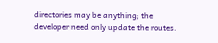directories may be anything; the developer need only update the routes.